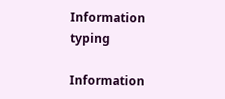Information typing

Information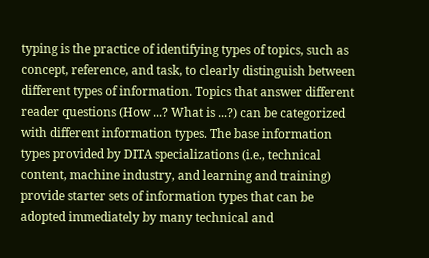typing is the practice of identifying types of topics, such as concept, reference, and task, to clearly distinguish between different types of information. Topics that answer different reader questions (How ...? What is ...?) can be categorized with different information types. The base information types provided by DITA specializations (i.e., technical content, machine industry, and learning and training) provide starter sets of information types that can be adopted immediately by many technical and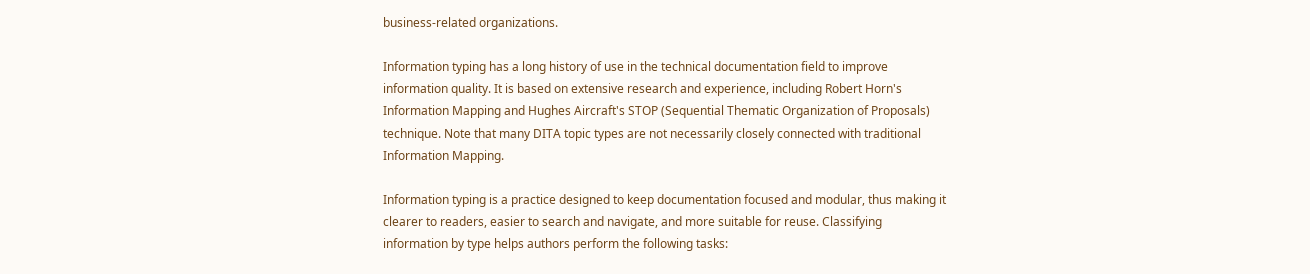business-related organizations.

Information typing has a long history of use in the technical documentation field to improve information quality. It is based on extensive research and experience, including Robert Horn's Information Mapping and Hughes Aircraft's STOP (Sequential Thematic Organization of Proposals) technique. Note that many DITA topic types are not necessarily closely connected with traditional Information Mapping.

Information typing is a practice designed to keep documentation focused and modular, thus making it clearer to readers, easier to search and navigate, and more suitable for reuse. Classifying information by type helps authors perform the following tasks: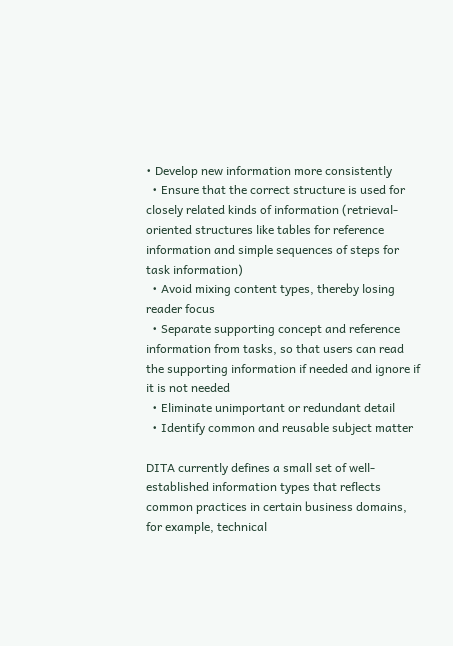• Develop new information more consistently
  • Ensure that the correct structure is used for closely related kinds of information (retrieval-oriented structures like tables for reference information and simple sequences of steps for task information)
  • Avoid mixing content types, thereby losing reader focus
  • Separate supporting concept and reference information from tasks, so that users can read the supporting information if needed and ignore if it is not needed
  • Eliminate unimportant or redundant detail
  • Identify common and reusable subject matter

DITA currently defines a small set of well-established information types that reflects common practices in certain business domains, for example, technical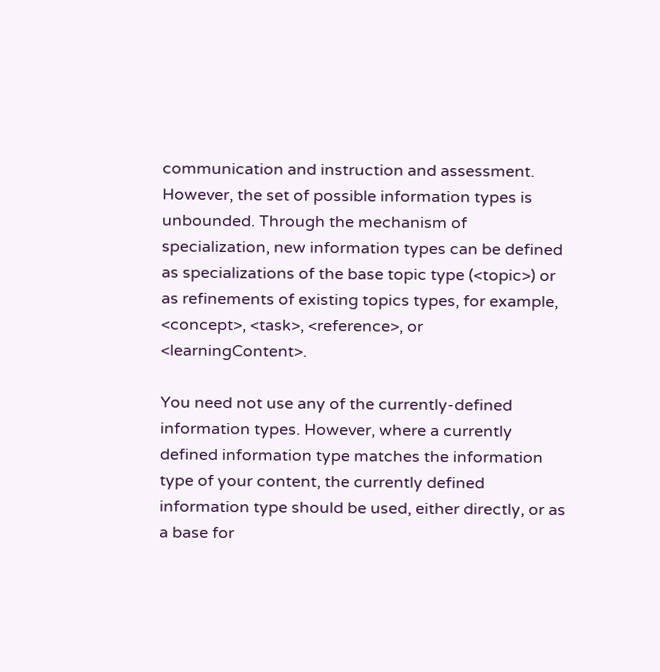communication and instruction and assessment. However, the set of possible information types is unbounded. Through the mechanism of specialization, new information types can be defined as specializations of the base topic type (<topic>) or as refinements of existing topics types, for example, <concept>, <task>, <reference>, or <learningContent>.

You need not use any of the currently-defined information types. However, where a currently defined information type matches the information type of your content, the currently defined information type should be used, either directly, or as a base for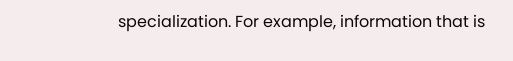specialization. For example, information that is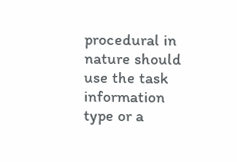procedural in nature should use the task information type or a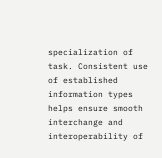specialization of task. Consistent use of established information types helps ensure smooth interchange and interoperability of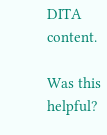DITA content.

Was this helpful?